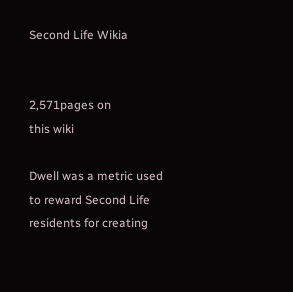Second Life Wikia


2,571pages on
this wiki

Dwell was a metric used to reward Second Life residents for creating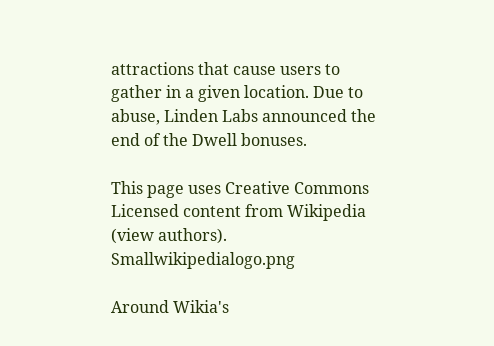attractions that cause users to gather in a given location. Due to abuse, Linden Labs announced the end of the Dwell bonuses.

This page uses Creative Commons Licensed content from Wikipedia (view authors). Smallwikipedialogo.png

Around Wikia's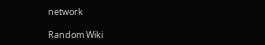network

Random Wiki